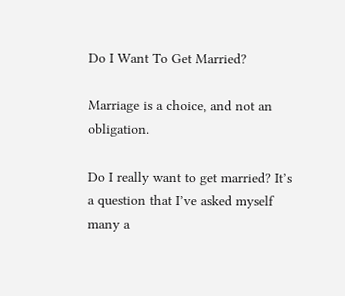Do I Want To Get Married?

Marriage is a choice, and not an obligation.

Do I really want to get married? It’s a question that I’ve asked myself many a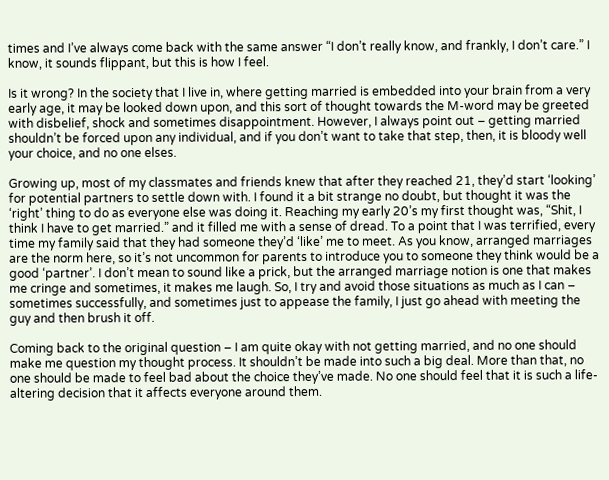times and I’ve always come back with the same answer “I don’t really know, and frankly, I don’t care.” I know, it sounds flippant, but this is how I feel.

Is it wrong? In the society that I live in, where getting married is embedded into your brain from a very early age, it may be looked down upon, and this sort of thought towards the M-word may be greeted with disbelief, shock and sometimes disappointment. However, I always point out – getting married shouldn’t be forced upon any individual, and if you don’t want to take that step, then, it is bloody well your choice, and no one elses.

Growing up, most of my classmates and friends knew that after they reached 21, they’d start ‘looking’ for potential partners to settle down with. I found it a bit strange no doubt, but thought it was the ‘right’ thing to do as everyone else was doing it. Reaching my early 20’s my first thought was, “Shit, I think I have to get married.” and it filled me with a sense of dread. To a point that I was terrified, every time my family said that they had someone they’d ‘like’ me to meet. As you know, arranged marriages are the norm here, so it’s not uncommon for parents to introduce you to someone they think would be a good ‘partner’. I don’t mean to sound like a prick, but the arranged marriage notion is one that makes me cringe and sometimes, it makes me laugh. So, I try and avoid those situations as much as I can – sometimes successfully, and sometimes just to appease the family, I just go ahead with meeting the guy and then brush it off.

Coming back to the original question – I am quite okay with not getting married, and no one should make me question my thought process. It shouldn’t be made into such a big deal. More than that, no one should be made to feel bad about the choice they’ve made. No one should feel that it is such a life-altering decision that it affects everyone around them.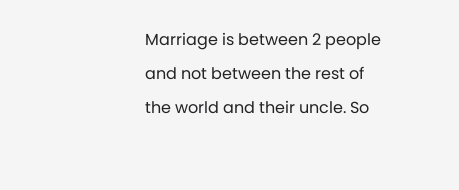Marriage is between 2 people and not between the rest of the world and their uncle. So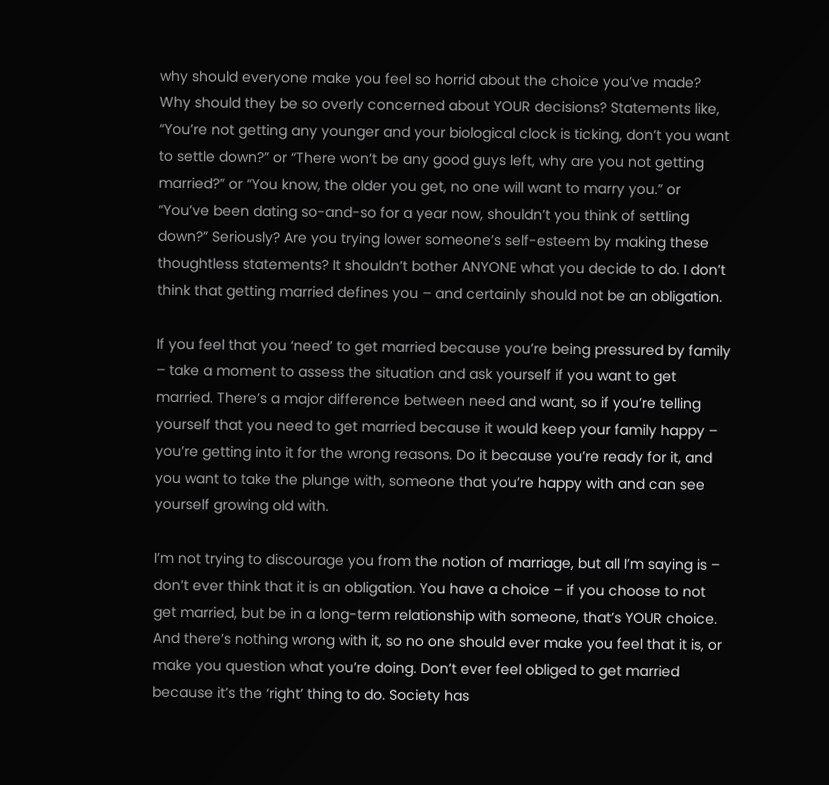why should everyone make you feel so horrid about the choice you’ve made? Why should they be so overly concerned about YOUR decisions? Statements like, “You’re not getting any younger and your biological clock is ticking, don’t you want to settle down?” or “There won’t be any good guys left, why are you not getting married?” or “You know, the older you get, no one will want to marry you.” or “You’ve been dating so-and-so for a year now, shouldn’t you think of settling down?” Seriously? Are you trying lower someone’s self-esteem by making these thoughtless statements? It shouldn’t bother ANYONE what you decide to do. I don’t think that getting married defines you – and certainly should not be an obligation.

If you feel that you ‘need’ to get married because you’re being pressured by family – take a moment to assess the situation and ask yourself if you want to get married. There’s a major difference between need and want, so if you’re telling yourself that you need to get married because it would keep your family happy – you’re getting into it for the wrong reasons. Do it because you’re ready for it, and you want to take the plunge with, someone that you’re happy with and can see yourself growing old with.

I’m not trying to discourage you from the notion of marriage, but all I’m saying is – don’t ever think that it is an obligation. You have a choice – if you choose to not get married, but be in a long-term relationship with someone, that’s YOUR choice. And there’s nothing wrong with it, so no one should ever make you feel that it is, or make you question what you’re doing. Don’t ever feel obliged to get married because it’s the ‘right’ thing to do. Society has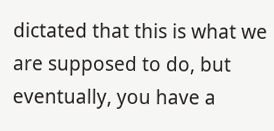dictated that this is what we are supposed to do, but eventually, you have a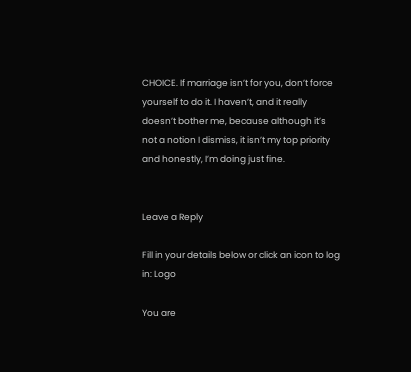CHOICE. If marriage isn’t for you, don’t force yourself to do it. I haven’t, and it really doesn’t bother me, because although it’s not a notion I dismiss, it isn’t my top priority and honestly, I’m doing just fine.


Leave a Reply

Fill in your details below or click an icon to log in: Logo

You are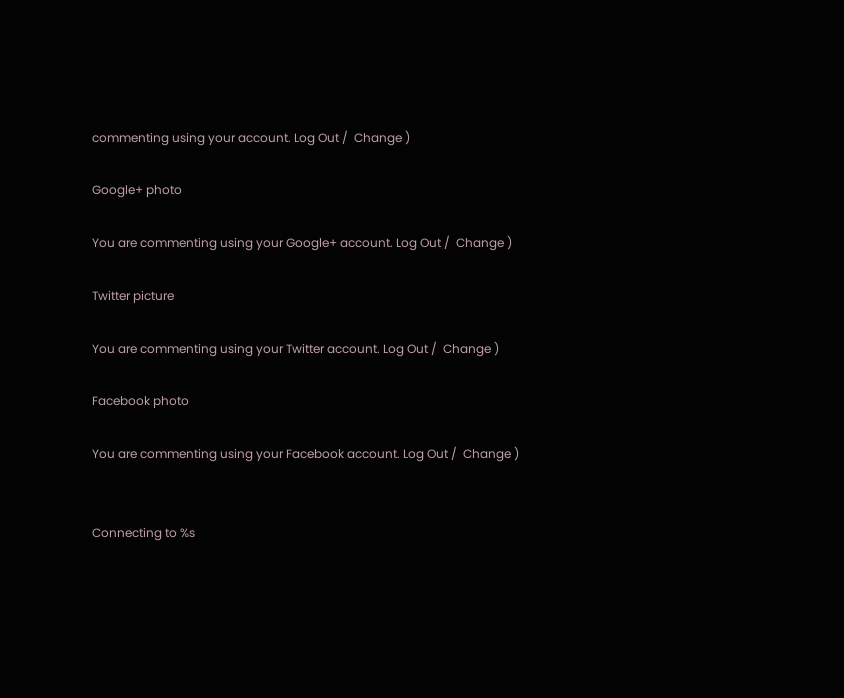commenting using your account. Log Out /  Change )

Google+ photo

You are commenting using your Google+ account. Log Out /  Change )

Twitter picture

You are commenting using your Twitter account. Log Out /  Change )

Facebook photo

You are commenting using your Facebook account. Log Out /  Change )


Connecting to %s